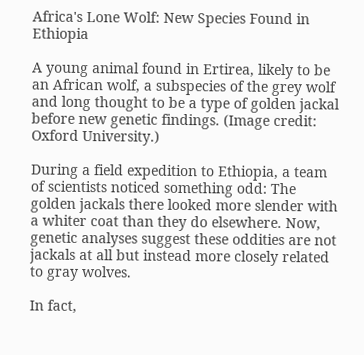Africa's Lone Wolf: New Species Found in Ethiopia

A young animal found in Ertirea, likely to be an African wolf, a subspecies of the grey wolf and long thought to be a type of golden jackal before new genetic findings. (Image credit: Oxford University.)

During a field expedition to Ethiopia, a team of scientists noticed something odd: The golden jackals there looked more slender with a whiter coat than they do elsewhere. Now, genetic analyses suggest these oddities are not jackals at all but instead more closely related to gray wolves.

In fact,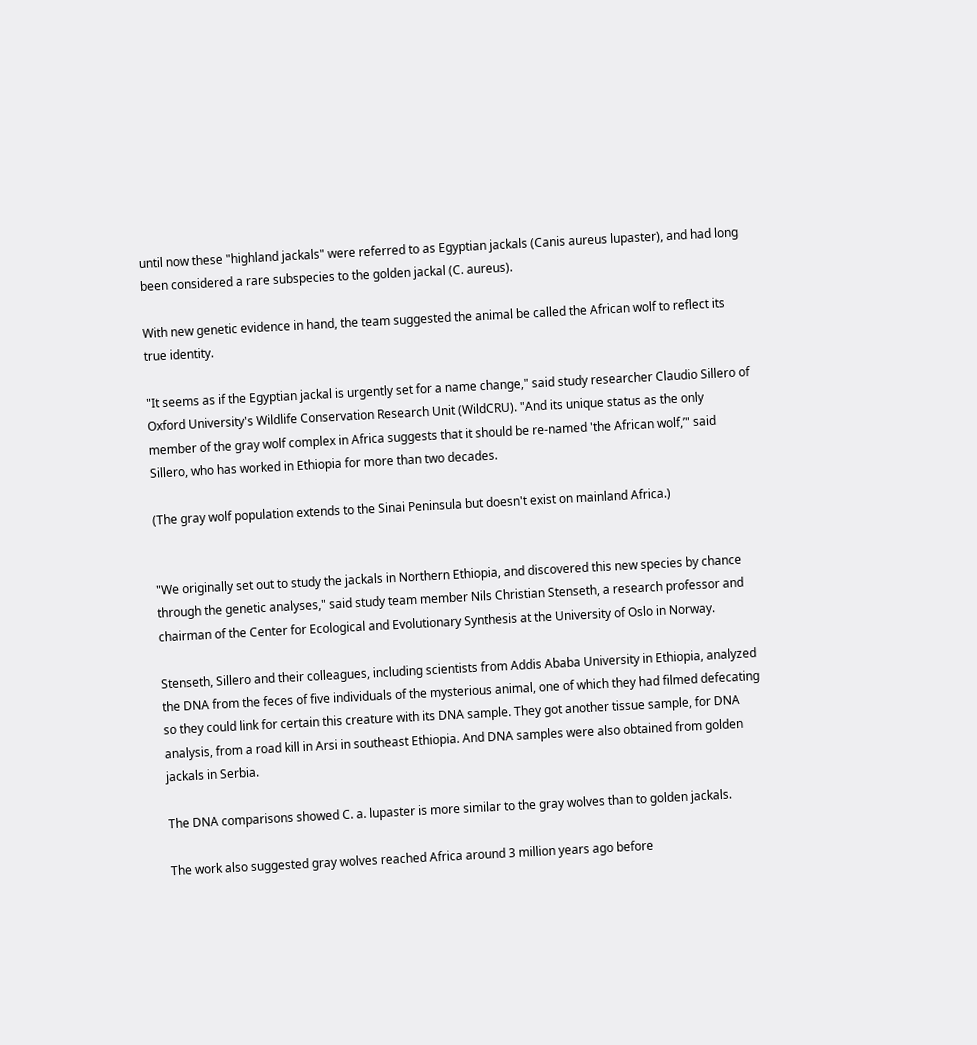until now these "highland jackals" were referred to as Egyptian jackals (Canis aureus lupaster), and had long been considered a rare subspecies to the golden jackal (C. aureus).

With new genetic evidence in hand, the team suggested the animal be called the African wolf to reflect its true identity.

"It seems as if the Egyptian jackal is urgently set for a name change," said study researcher Claudio Sillero of Oxford University's Wildlife Conservation Research Unit (WildCRU). "And its unique status as the only member of the gray wolf complex in Africa suggests that it should be re-named 'the African wolf,’" said Sillero, who has worked in Ethiopia for more than two decades.

(The gray wolf population extends to the Sinai Peninsula but doesn't exist on mainland Africa.)


"We originally set out to study the jackals in Northern Ethiopia, and discovered this new species by chance through the genetic analyses," said study team member Nils Christian Stenseth, a research professor and chairman of the Center for Ecological and Evolutionary Synthesis at the University of Oslo in Norway.

Stenseth, Sillero and their colleagues, including scientists from Addis Ababa University in Ethiopia, analyzed the DNA from the feces of five individuals of the mysterious animal, one of which they had filmed defecating so they could link for certain this creature with its DNA sample. They got another tissue sample, for DNA analysis, from a road kill in Arsi in southeast Ethiopia. And DNA samples were also obtained from golden jackals in Serbia.

The DNA comparisons showed C. a. lupaster is more similar to the gray wolves than to golden jackals.

The work also suggested gray wolves reached Africa around 3 million years ago before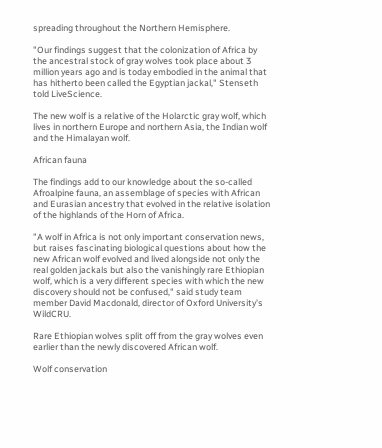spreading throughout the Northern Hemisphere.

"Our findings suggest that the colonization of Africa by the ancestral stock of gray wolves took place about 3 million years ago and is today embodied in the animal that has hitherto been called the Egyptian jackal," Stenseth told LiveScience.

The new wolf is a relative of the Holarctic gray wolf, which lives in northern Europe and northern Asia, the Indian wolf and the Himalayan wolf.

African fauna

The findings add to our knowledge about the so-called Afroalpine fauna, an assemblage of species with African and Eurasian ancestry that evolved in the relative isolation of the highlands of the Horn of Africa.

"A wolf in Africa is not only important conservation news, but raises fascinating biological questions about how the new African wolf evolved and lived alongside not only the real golden jackals but also the vanishingly rare Ethiopian wolf, which is a very different species with which the new discovery should not be confused," said study team member David Macdonald, director of Oxford University's WildCRU.

Rare Ethiopian wolves split off from the gray wolves even earlier than the newly discovered African wolf.

Wolf conservation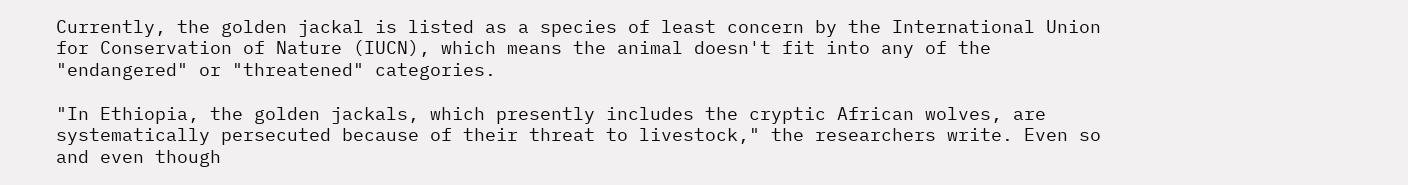Currently, the golden jackal is listed as a species of least concern by the International Union for Conservation of Nature (IUCN), which means the animal doesn't fit into any of the "endangered" or "threatened" categories.

"In Ethiopia, the golden jackals, which presently includes the cryptic African wolves, are systematically persecuted because of their threat to livestock," the researchers write. Even so and even though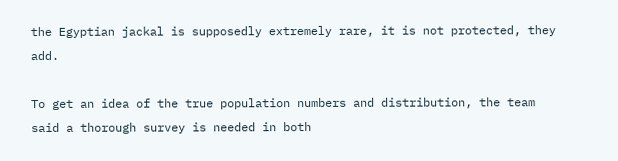the Egyptian jackal is supposedly extremely rare, it is not protected, they add.

To get an idea of the true population numbers and distribution, the team said a thorough survey is needed in both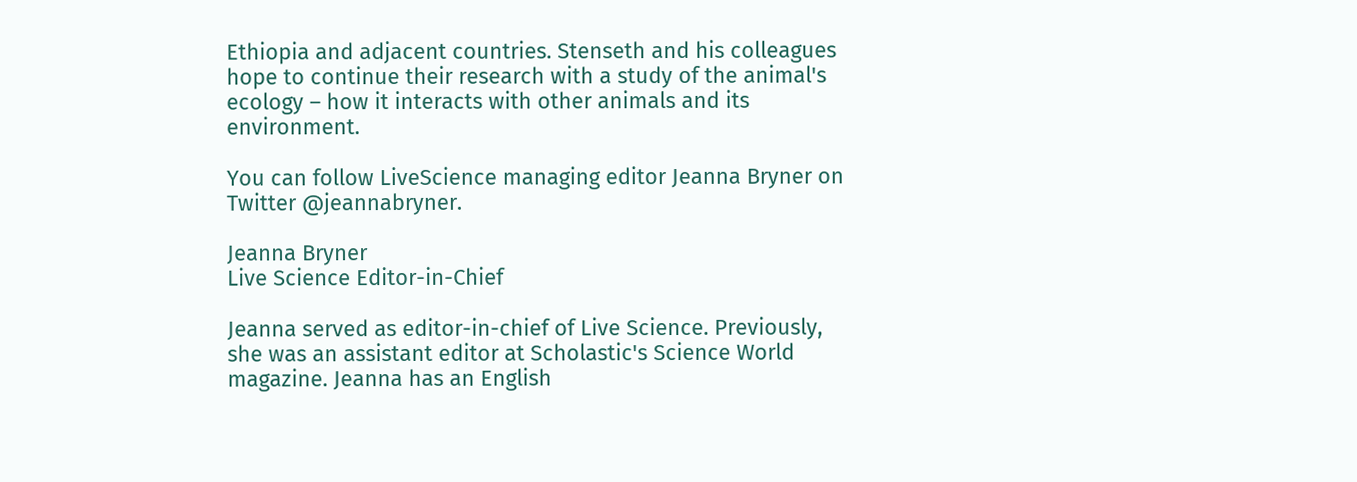Ethiopia and adjacent countries. Stenseth and his colleagues hope to continue their research with a study of the animal's ecology – how it interacts with other animals and its environment.

You can follow LiveScience managing editor Jeanna Bryner on Twitter @jeannabryner.

Jeanna Bryner
Live Science Editor-in-Chief

Jeanna served as editor-in-chief of Live Science. Previously, she was an assistant editor at Scholastic's Science World magazine. Jeanna has an English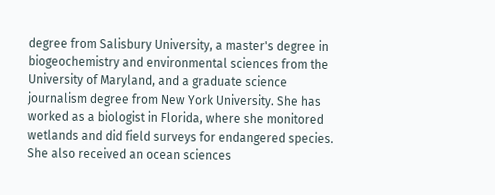degree from Salisbury University, a master's degree in biogeochemistry and environmental sciences from the University of Maryland, and a graduate science journalism degree from New York University. She has worked as a biologist in Florida, where she monitored wetlands and did field surveys for endangered species. She also received an ocean sciences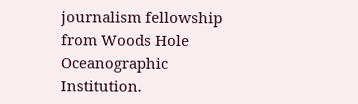journalism fellowship from Woods Hole Oceanographic Institution.